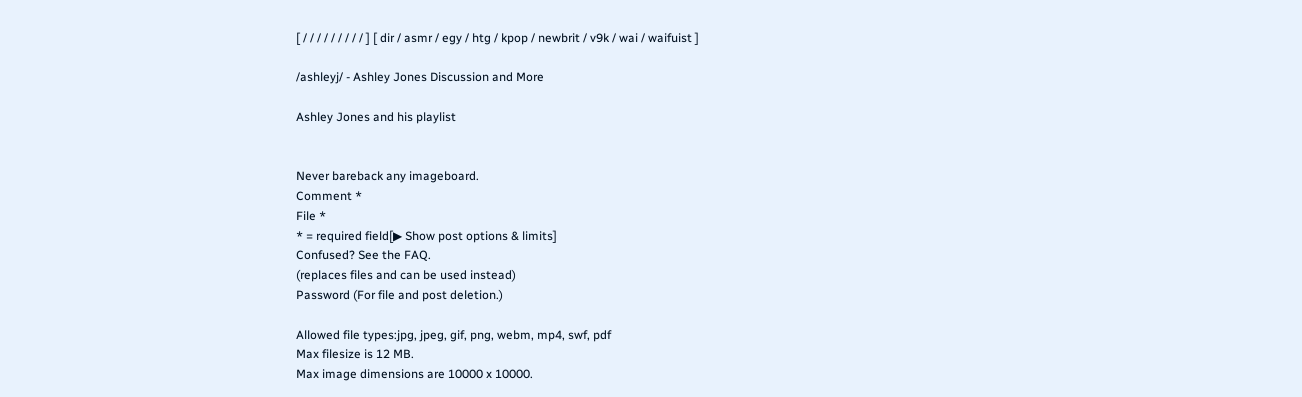[ / / / / / / / / / ] [ dir / asmr / egy / htg / kpop / newbrit / v9k / wai / waifuist ]

/ashleyj/ - Ashley Jones Discussion and More

Ashley Jones and his playlist


Never bareback any imageboard.
Comment *
File *
* = required field[▶ Show post options & limits]
Confused? See the FAQ.
(replaces files and can be used instead)
Password (For file and post deletion.)

Allowed file types:jpg, jpeg, gif, png, webm, mp4, swf, pdf
Max filesize is 12 MB.
Max image dimensions are 10000 x 10000.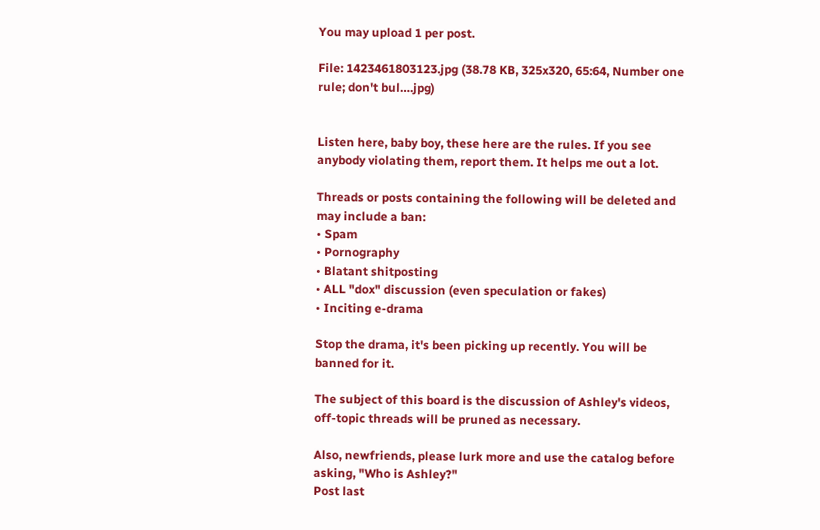You may upload 1 per post.

File: 1423461803123.jpg (38.78 KB, 325x320, 65:64, Number one rule; don't bul….jpg)


Listen here, baby boy, these here are the rules. If you see anybody violating them, report them. It helps me out a lot.

Threads or posts containing the following will be deleted and may include a ban:
• Spam
• Pornography
• Blatant shitposting
• ALL "dox" discussion (even speculation or fakes)
• Inciting e-drama

Stop the drama, it's been picking up recently. You will be banned for it.

The subject of this board is the discussion of Ashley's videos, off-topic threads will be pruned as necessary.

Also, newfriends, please lurk more and use the catalog before asking, "Who is Ashley?"
Post last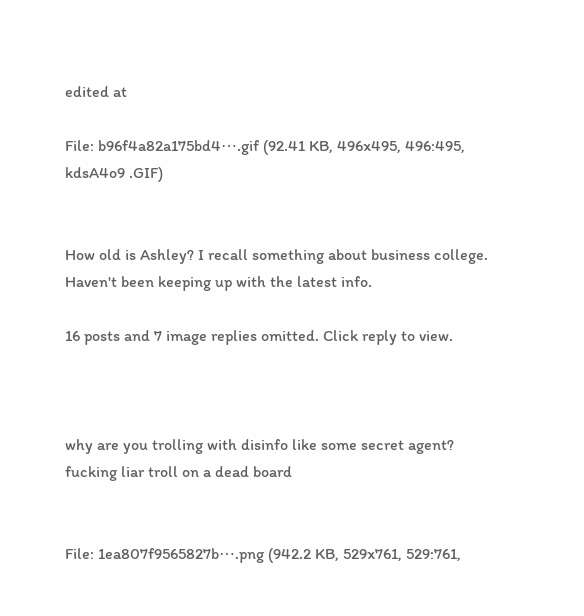edited at

File: b96f4a82a175bd4⋯.gif (92.41 KB, 496x495, 496:495, kdsA4o9 .GIF)


How old is Ashley? I recall something about business college. Haven't been keeping up with the latest info.

16 posts and 7 image replies omitted. Click reply to view.



why are you trolling with disinfo like some secret agent? fucking liar troll on a dead board


File: 1ea807f9565827b⋯.png (942.2 KB, 529x761, 529:761,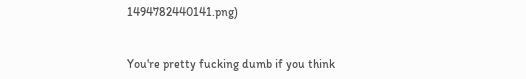1494782440141.png)


You're pretty fucking dumb if you think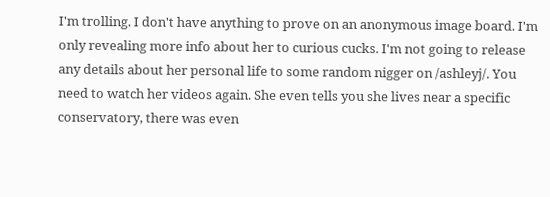I'm trolling. I don't have anything to prove on an anonymous image board. I'm only revealing more info about her to curious cucks. I'm not going to release any details about her personal life to some random nigger on /ashleyj/. You need to watch her videos again. She even tells you she lives near a specific conservatory, there was even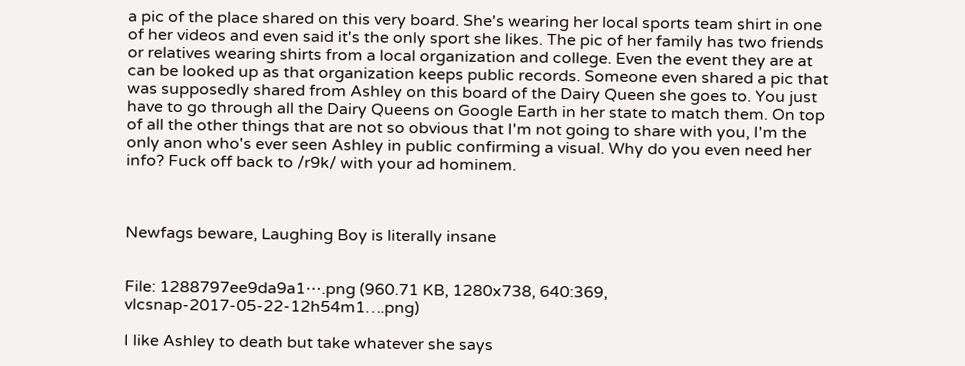a pic of the place shared on this very board. She's wearing her local sports team shirt in one of her videos and even said it's the only sport she likes. The pic of her family has two friends or relatives wearing shirts from a local organization and college. Even the event they are at can be looked up as that organization keeps public records. Someone even shared a pic that was supposedly shared from Ashley on this board of the Dairy Queen she goes to. You just have to go through all the Dairy Queens on Google Earth in her state to match them. On top of all the other things that are not so obvious that I'm not going to share with you, I'm the only anon who's ever seen Ashley in public confirming a visual. Why do you even need her info? Fuck off back to /r9k/ with your ad hominem.



Newfags beware, Laughing Boy is literally insane


File: 1288797ee9da9a1⋯.png (960.71 KB, 1280x738, 640:369, vlcsnap-2017-05-22-12h54m1….png)

I like Ashley to death but take whatever she says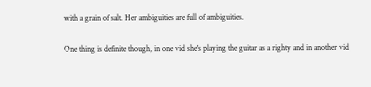with a grain of salt. Her ambiguities are full of ambiguities.

One thing is definite though, in one vid she's playing the guitar as a righty and in another vid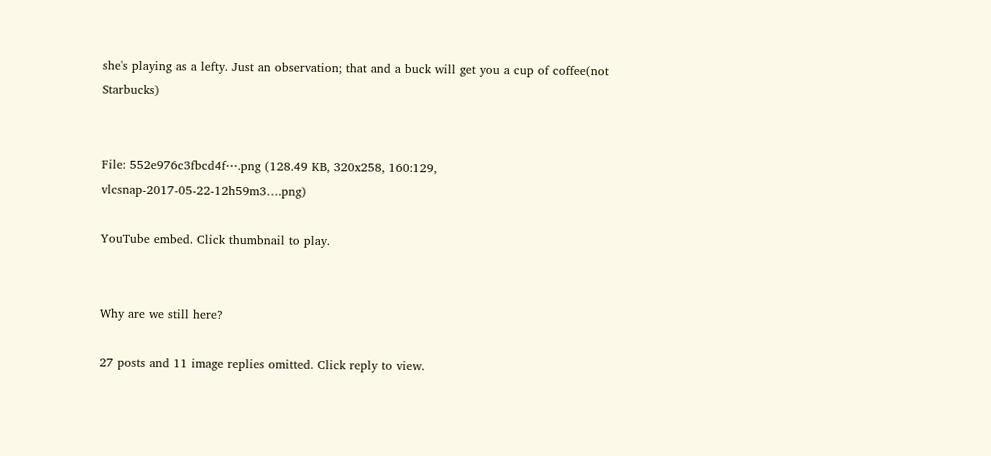she's playing as a lefty. Just an observation; that and a buck will get you a cup of coffee(not Starbucks)


File: 552e976c3fbcd4f⋯.png (128.49 KB, 320x258, 160:129, vlcsnap-2017-05-22-12h59m3….png)

YouTube embed. Click thumbnail to play.


Why are we still here?

27 posts and 11 image replies omitted. Click reply to view.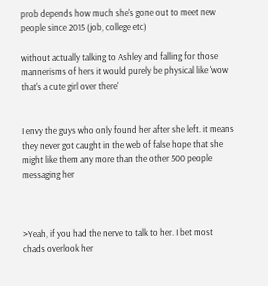prob depends how much she's gone out to meet new people since 2015 (job, college etc)

without actually talking to Ashley and falling for those mannerisms of hers it would purely be physical like 'wow that's a cute girl over there'


I envy the guys who only found her after she left. it means they never got caught in the web of false hope that she might like them any more than the other 500 people messaging her



>Yeah, if you had the nerve to talk to her. I bet most chads overlook her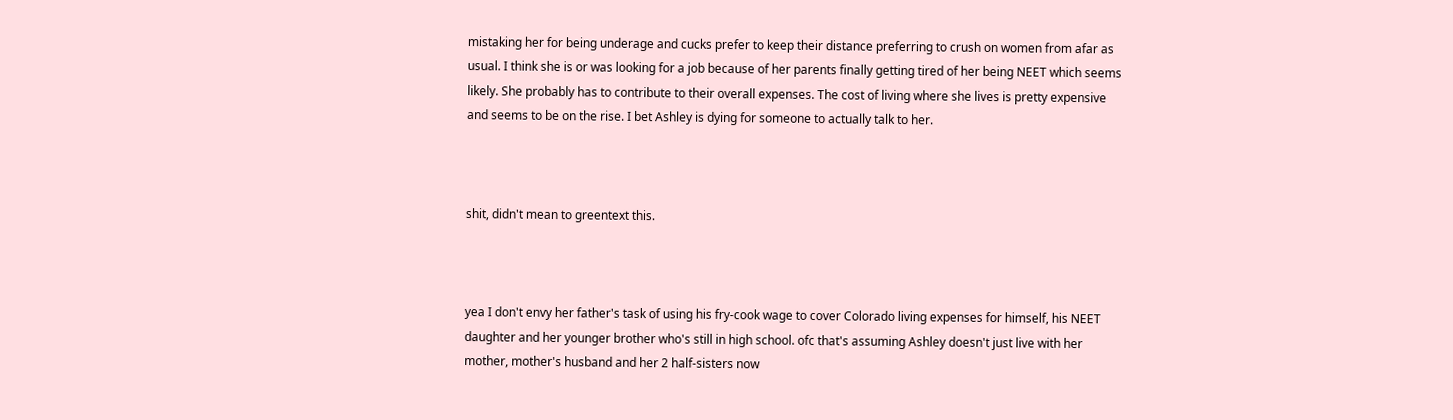mistaking her for being underage and cucks prefer to keep their distance preferring to crush on women from afar as usual. I think she is or was looking for a job because of her parents finally getting tired of her being NEET which seems likely. She probably has to contribute to their overall expenses. The cost of living where she lives is pretty expensive and seems to be on the rise. I bet Ashley is dying for someone to actually talk to her.



shit, didn't mean to greentext this.



yea I don't envy her father's task of using his fry-cook wage to cover Colorado living expenses for himself, his NEET daughter and her younger brother who's still in high school. ofc that's assuming Ashley doesn't just live with her mother, mother's husband and her 2 half-sisters now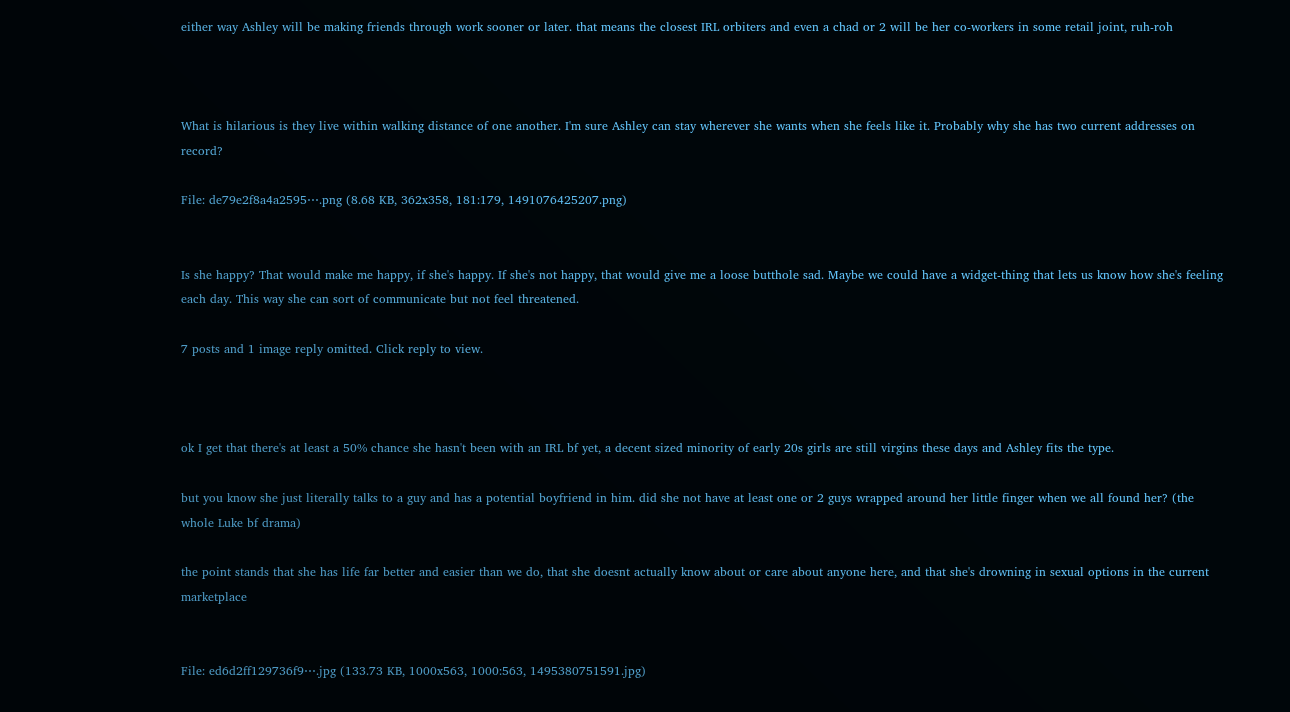either way Ashley will be making friends through work sooner or later. that means the closest IRL orbiters and even a chad or 2 will be her co-workers in some retail joint, ruh-roh



What is hilarious is they live within walking distance of one another. I'm sure Ashley can stay wherever she wants when she feels like it. Probably why she has two current addresses on record?

File: de79e2f8a4a2595⋯.png (8.68 KB, 362x358, 181:179, 1491076425207.png)


Is she happy? That would make me happy, if she's happy. If she's not happy, that would give me a loose butthole sad. Maybe we could have a widget-thing that lets us know how she's feeling each day. This way she can sort of communicate but not feel threatened.

7 posts and 1 image reply omitted. Click reply to view.



ok I get that there's at least a 50% chance she hasn't been with an IRL bf yet, a decent sized minority of early 20s girls are still virgins these days and Ashley fits the type.

but you know she just literally talks to a guy and has a potential boyfriend in him. did she not have at least one or 2 guys wrapped around her little finger when we all found her? (the whole Luke bf drama)

the point stands that she has life far better and easier than we do, that she doesnt actually know about or care about anyone here, and that she's drowning in sexual options in the current marketplace


File: ed6d2ff129736f9⋯.jpg (133.73 KB, 1000x563, 1000:563, 1495380751591.jpg)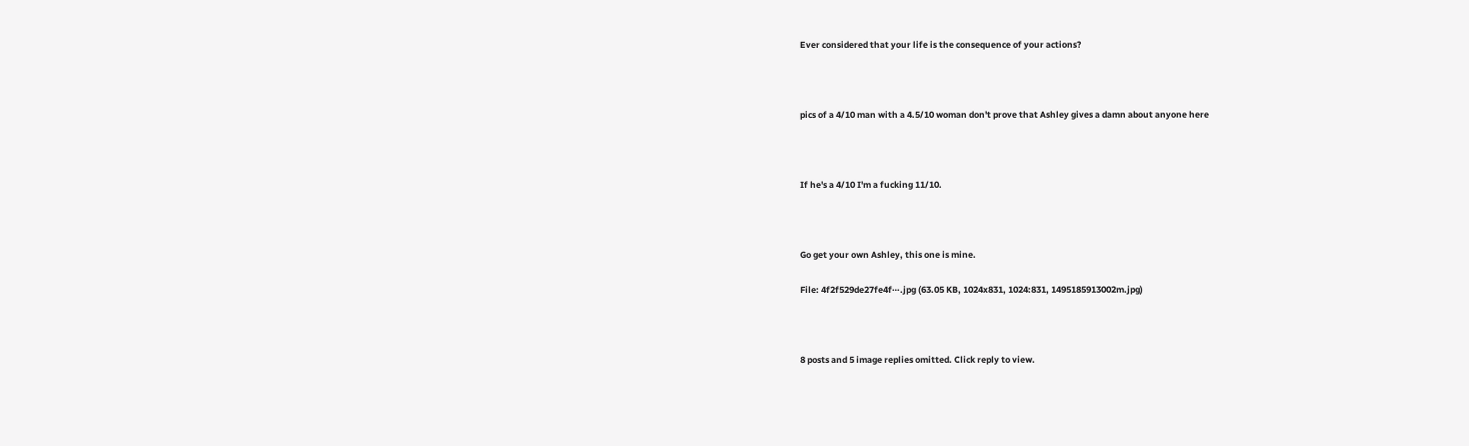Ever considered that your life is the consequence of your actions?



pics of a 4/10 man with a 4.5/10 woman don't prove that Ashley gives a damn about anyone here



If he's a 4/10 I'm a fucking 11/10.



Go get your own Ashley, this one is mine.

File: 4f2f529de27fe4f⋯.jpg (63.05 KB, 1024x831, 1024:831, 1495185913002m.jpg)



8 posts and 5 image replies omitted. Click reply to view.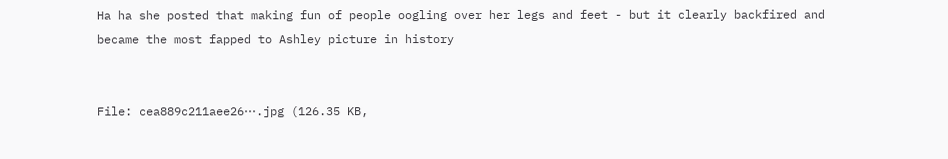Ha ha she posted that making fun of people oogling over her legs and feet - but it clearly backfired and became the most fapped to Ashley picture in history


File: cea889c211aee26⋯.jpg (126.35 KB,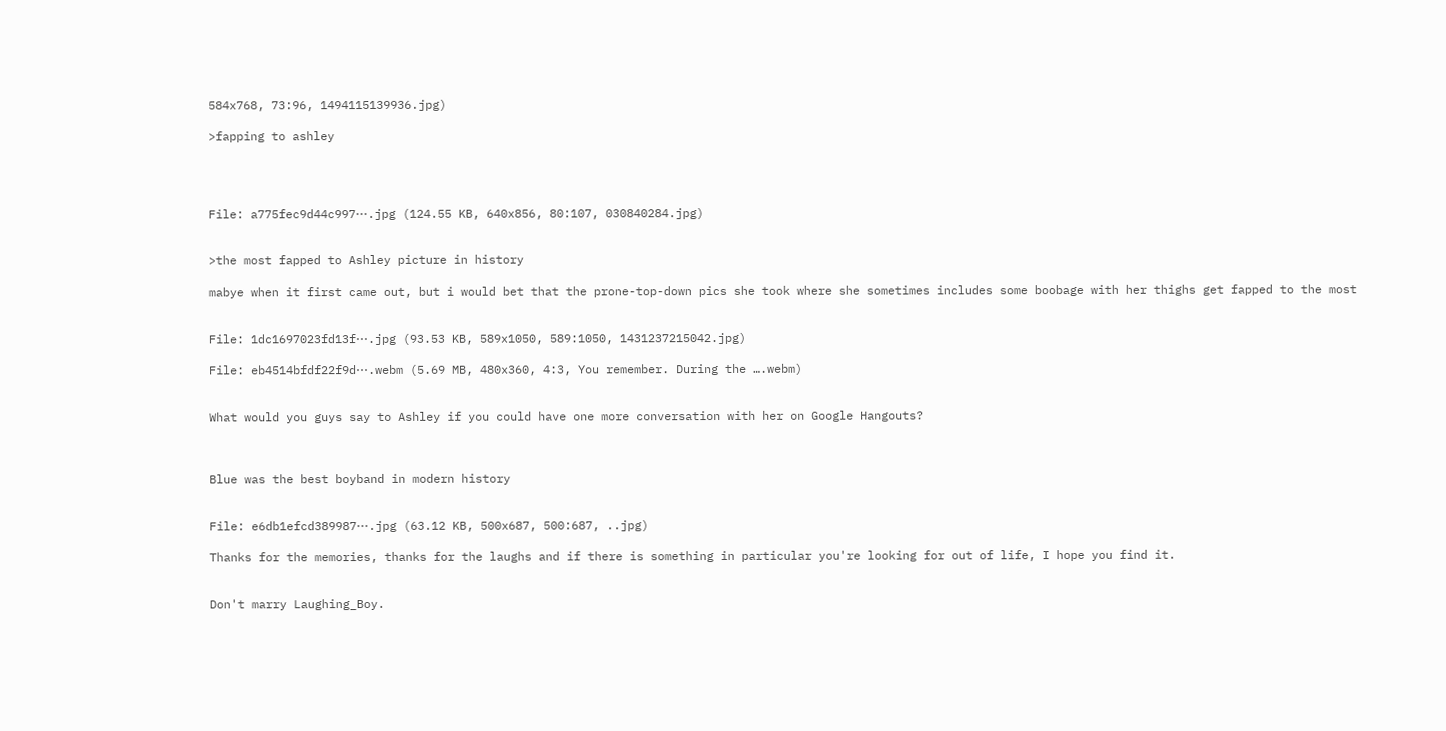584x768, 73:96, 1494115139936.jpg)

>fapping to ashley




File: a775fec9d44c997⋯.jpg (124.55 KB, 640x856, 80:107, 030840284.jpg)


>the most fapped to Ashley picture in history

mabye when it first came out, but i would bet that the prone-top-down pics she took where she sometimes includes some boobage with her thighs get fapped to the most


File: 1dc1697023fd13f⋯.jpg (93.53 KB, 589x1050, 589:1050, 1431237215042.jpg)

File: eb4514bfdf22f9d⋯.webm (5.69 MB, 480x360, 4:3, You remember. During the ….webm)


What would you guys say to Ashley if you could have one more conversation with her on Google Hangouts?



Blue was the best boyband in modern history


File: e6db1efcd389987⋯.jpg (63.12 KB, 500x687, 500:687, ..jpg)

Thanks for the memories, thanks for the laughs and if there is something in particular you're looking for out of life, I hope you find it.


Don't marry Laughing_Boy.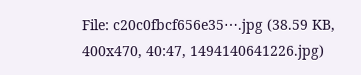File: c20c0fbcf656e35⋯.jpg (38.59 KB, 400x470, 40:47, 1494140641226.jpg)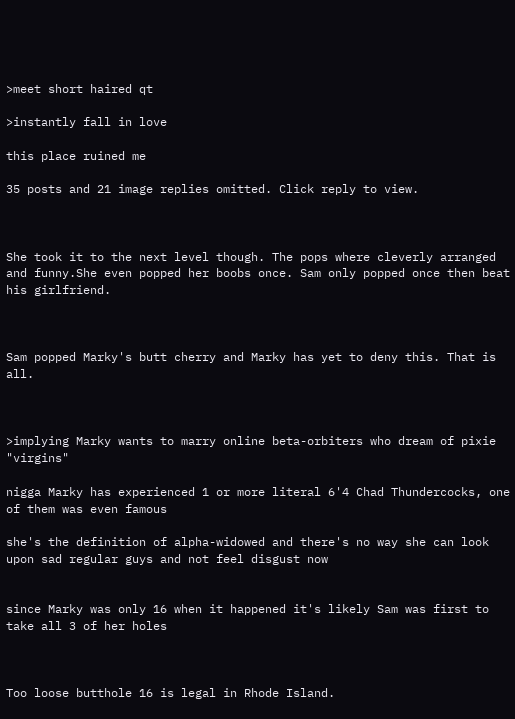>meet short haired qt

>instantly fall in love

this place ruined me

35 posts and 21 image replies omitted. Click reply to view.



She took it to the next level though. The pops where cleverly arranged and funny.She even popped her boobs once. Sam only popped once then beat his girlfriend.



Sam popped Marky's butt cherry and Marky has yet to deny this. That is all.



>implying Marky wants to marry online beta-orbiters who dream of pixie "virgins"

nigga Marky has experienced 1 or more literal 6'4 Chad Thundercocks, one of them was even famous

she's the definition of alpha-widowed and there's no way she can look upon sad regular guys and not feel disgust now


since Marky was only 16 when it happened it's likely Sam was first to take all 3 of her holes



Too loose butthole 16 is legal in Rhode Island.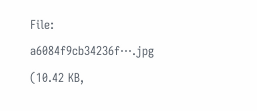File: a6084f9cb34236f⋯.jpg (10.42 KB,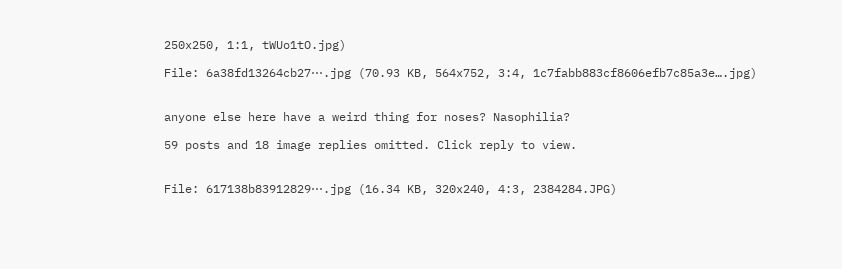250x250, 1:1, tWUo1tO.jpg)

File: 6a38fd13264cb27⋯.jpg (70.93 KB, 564x752, 3:4, 1c7fabb883cf8606efb7c85a3e….jpg)


anyone else here have a weird thing for noses? Nasophilia?

59 posts and 18 image replies omitted. Click reply to view.


File: 617138b83912829⋯.jpg (16.34 KB, 320x240, 4:3, 2384284.JPG)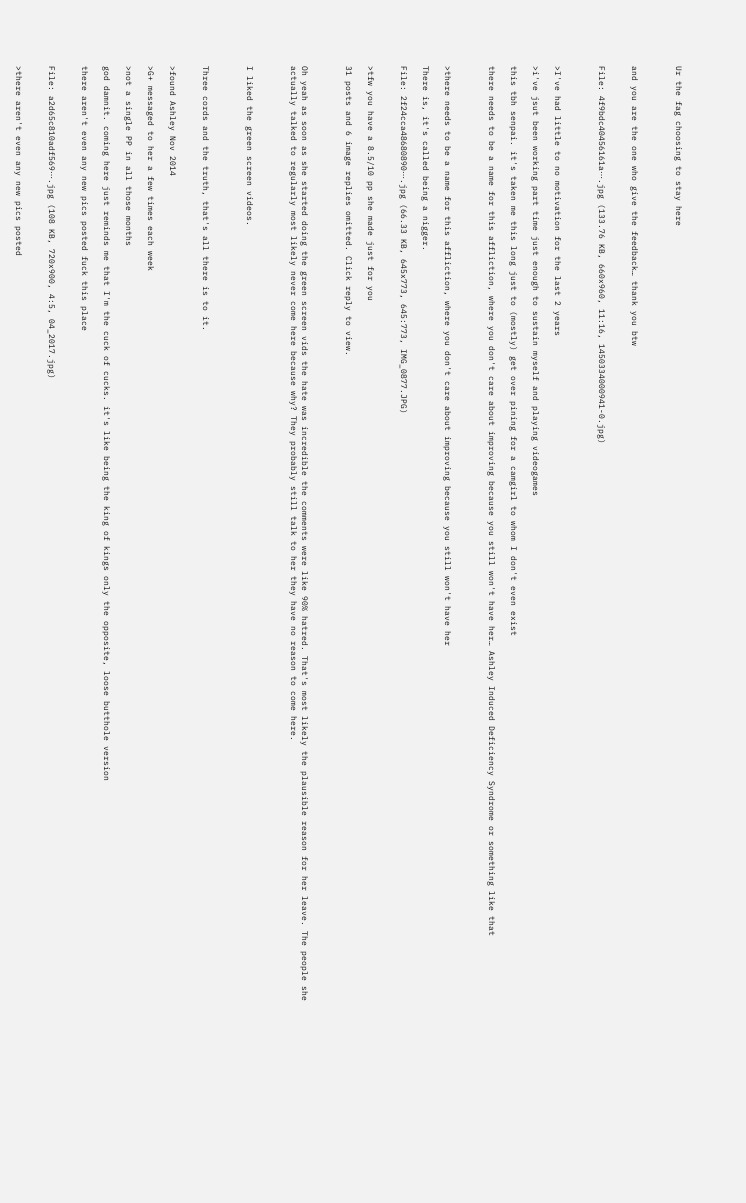Ur the fag choosing to stay here



and you are the one who give the feedback… thank you btw


File: 4f9bdc40456161a⋯.jpg (133.76 KB, 660x960, 11:16, 1450334000941-0.jpg)



>I've had little to no motivation for the last 2 years

>i've jsut been working part time just enough to sustain myself and playing videogames

this tbh senpai. it's taken me this long just to (mostly) get over pining for a camgirl to whom I don't even exist

there needs to be a name for this affliction, where you don't care about improving because you still won't have her… Ashley Induced Deficiency Syndrome or something like that



>there needs to be a name for this affliction, where you don't care about improving because you still won't have her

There is, it's called being a nigger.

File: 2f24cca48680890⋯.jpg (66.33 KB, 645x773, 645:773, IMG_0877.JPG)


>tfw you have a 8.5/10 pp she made just for you

31 posts and 6 image replies omitted. Click reply to view.



Oh yeah as soon as she started doing the green screen vids the hate was incredible the comments were like 90% hatred. That's most likely the plausible reason for her leave. The people she actually talked to regularly most likely never come here because why? They probably still talk to her they have no reason to come here.



I liked the green screen videos.



Three cords and the truth, that's all there is to it.


>found Ashley Nov 2014

>G+ messaged to her a few times each week

>not a single PP in all those months

god damnit. coming here just reminds me that I'm the cuck of cucks. it's like being the king of kings only the opposite, loose butthole version

there aren't even any new pics posted fuck this place


File: a2d65c810adf569⋯.jpg (108 KB, 720x900, 4:5, 04_2017.jpg)


>there aren't even any new pics posted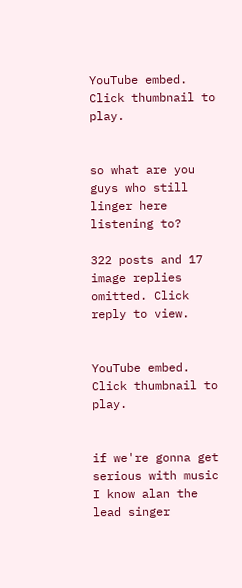YouTube embed. Click thumbnail to play.


so what are you guys who still linger here listening to?

322 posts and 17 image replies omitted. Click reply to view.


YouTube embed. Click thumbnail to play.


if we're gonna get serious with music I know alan the lead singer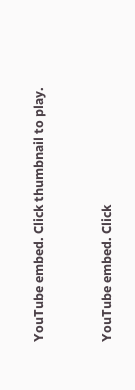YouTube embed. Click thumbnail to play.


YouTube embed. Click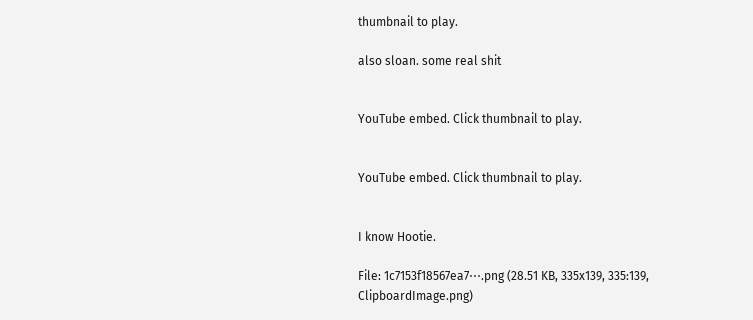thumbnail to play.

also sloan. some real shit


YouTube embed. Click thumbnail to play.


YouTube embed. Click thumbnail to play.


I know Hootie.

File: 1c7153f18567ea7⋯.png (28.51 KB, 335x139, 335:139, ClipboardImage.png)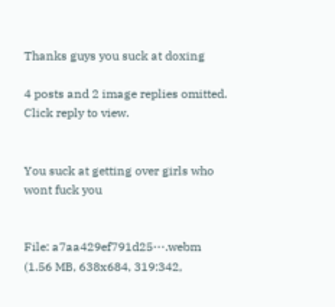Thanks guys you suck at doxing

4 posts and 2 image replies omitted. Click reply to view.


You suck at getting over girls who wont fuck you


File: a7aa429ef791d25⋯.webm (1.56 MB, 638x684, 319:342,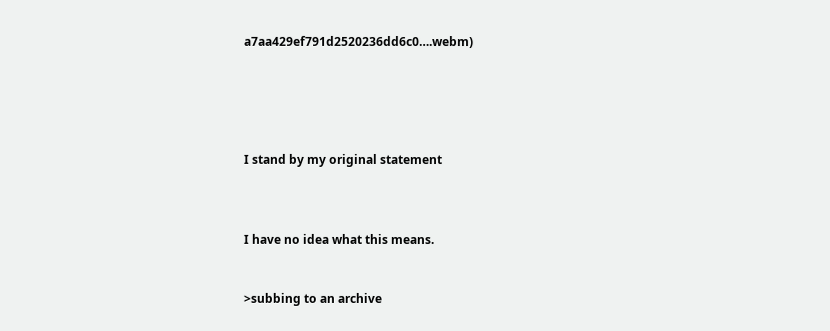a7aa429ef791d2520236dd6c0….webm)





I stand by my original statement



I have no idea what this means.


>subbing to an archive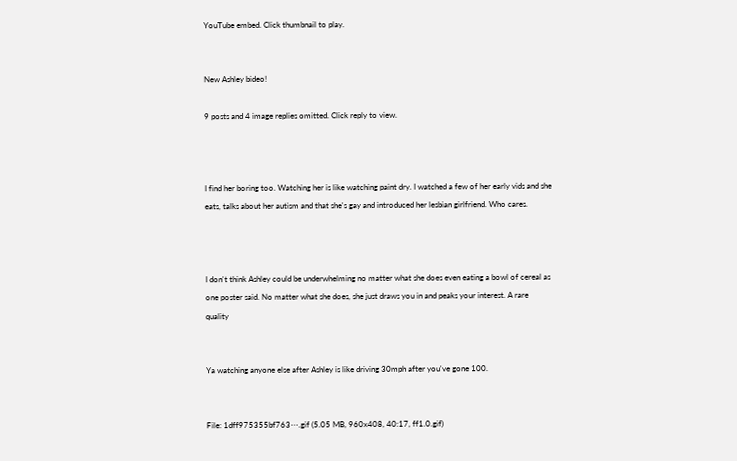YouTube embed. Click thumbnail to play.


New Ashley bideo!

9 posts and 4 image replies omitted. Click reply to view.



I find her boring too. Watching her is like watching paint dry. I watched a few of her early vids and she eats, talks about her autism and that she's gay and introduced her lesbian girlfriend. Who cares.



I don't think Ashley could be underwhelming no matter what she does even eating a bowl of cereal as one poster said. No matter what she does, she just draws you in and peaks your interest. A rare quality


Ya watching anyone else after Ashley is like driving 30mph after you've gone 100.


File: 1dff975355bf763⋯.gif (5.05 MB, 960x408, 40:17, ff1.0.gif)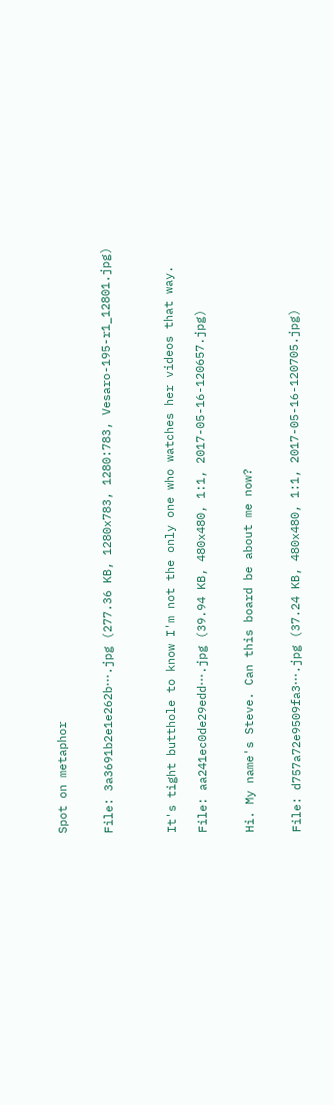Spot on metaphor


File: 3a3691b2e1e262b⋯.jpg (277.36 KB, 1280x783, 1280:783, Vesaro-195-r1_12801.jpg)



It's tight butthole to know I'm not the only one who watches her videos that way.

File: aa241ec0de29edd⋯.jpg (39.94 KB, 480x480, 1:1, 2017-05-16-120657.jpg)


Hi. My name's Steve. Can this board be about me now?


File: d757a72e9509fa3⋯.jpg (37.24 KB, 480x480, 1:1, 2017-05-16-120705.jpg)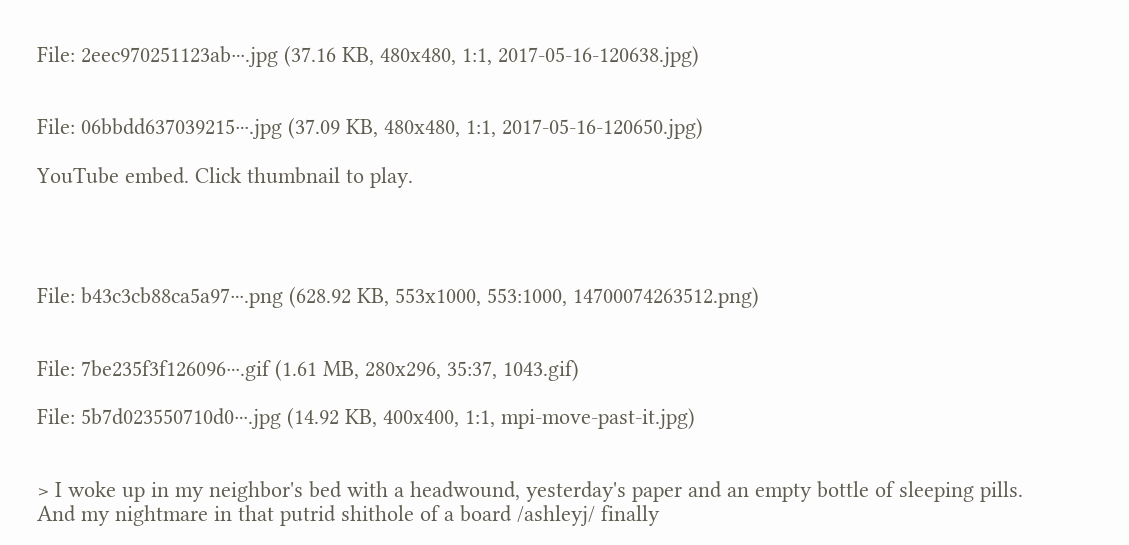File: 2eec970251123ab⋯.jpg (37.16 KB, 480x480, 1:1, 2017-05-16-120638.jpg)


File: 06bbdd637039215⋯.jpg (37.09 KB, 480x480, 1:1, 2017-05-16-120650.jpg)

YouTube embed. Click thumbnail to play.




File: b43c3cb88ca5a97⋯.png (628.92 KB, 553x1000, 553:1000, 14700074263512.png)


File: 7be235f3f126096⋯.gif (1.61 MB, 280x296, 35:37, 1043.gif)

File: 5b7d023550710d0⋯.jpg (14.92 KB, 400x400, 1:1, mpi-move-past-it.jpg)


> I woke up in my neighbor's bed with a headwound, yesterday's paper and an empty bottle of sleeping pills. And my nightmare in that putrid shithole of a board /ashleyj/ finally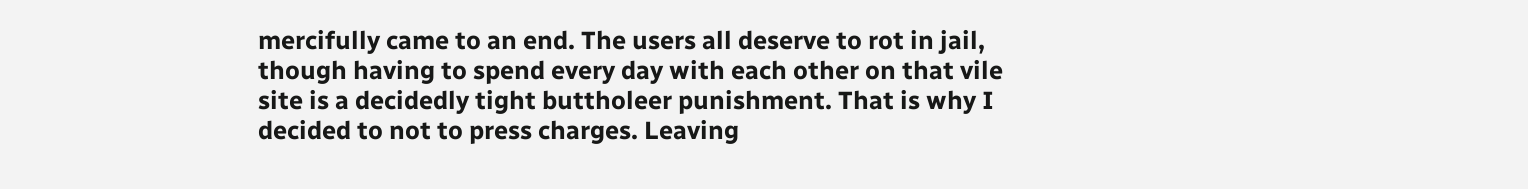mercifully came to an end. The users all deserve to rot in jail, though having to spend every day with each other on that vile site is a decidedly tight buttholeer punishment. That is why I decided to not to press charges. Leaving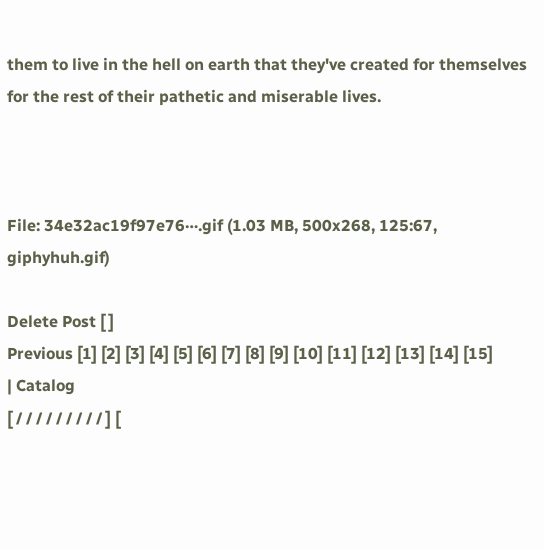them to live in the hell on earth that they've created for themselves for the rest of their pathetic and miserable lives.



File: 34e32ac19f97e76⋯.gif (1.03 MB, 500x268, 125:67, giphyhuh.gif)

Delete Post [ ]
Previous [1] [2] [3] [4] [5] [6] [7] [8] [9] [10] [11] [12] [13] [14] [15]
| Catalog
[ / / / / / / / / / ] [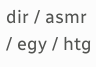dir / asmr / egy / htg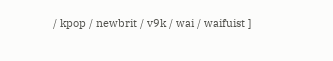/ kpop / newbrit / v9k / wai / waifuist ]